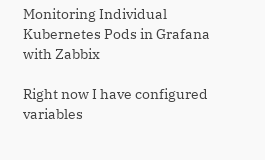Monitoring Individual Kubernetes Pods in Grafana with Zabbix

Right now I have configured variables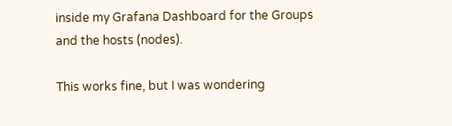inside my Grafana Dashboard for the Groups and the hosts (nodes).

This works fine, but I was wondering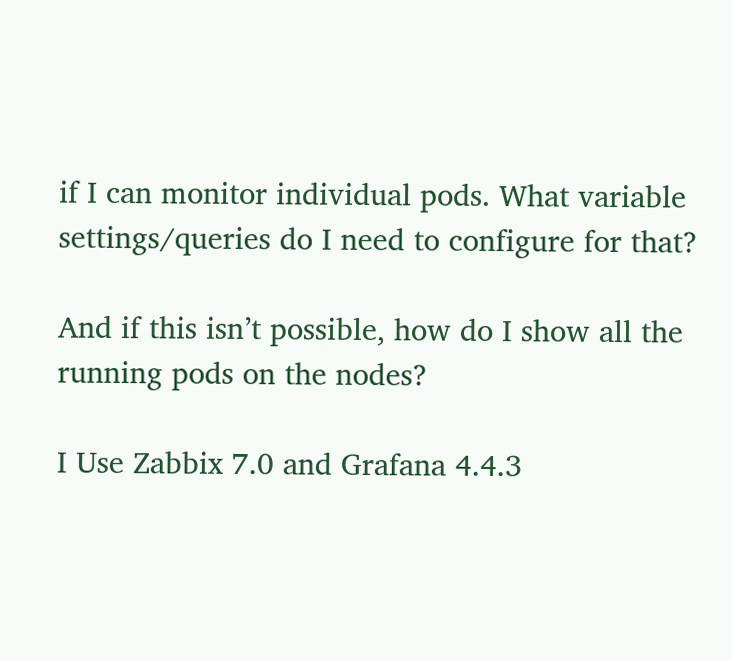if I can monitor individual pods. What variable settings/queries do I need to configure for that?

And if this isn’t possible, how do I show all the running pods on the nodes?

I Use Zabbix 7.0 and Grafana 4.4.3